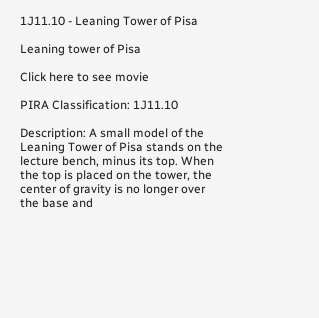1J11.10 - Leaning Tower of Pisa

Leaning tower of Pisa

Click here to see movie

PIRA Classification: 1J11.10

Description: A small model of the Leaning Tower of Pisa stands on the lecture bench, minus its top. When the top is placed on the tower, the center of gravity is no longer over the base and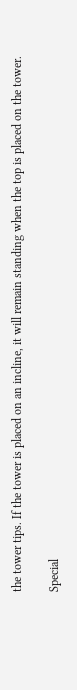the tower tips. If the tower is placed on an incline, it will remain standing when the top is placed on the tower.

Special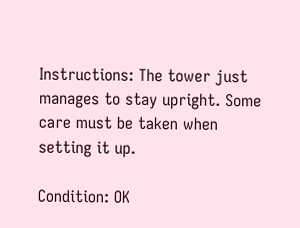Instructions: The tower just manages to stay upright. Some care must be taken when setting it up.

Condition: OK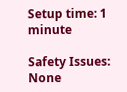Setup time: 1 minute

Safety Issues: None